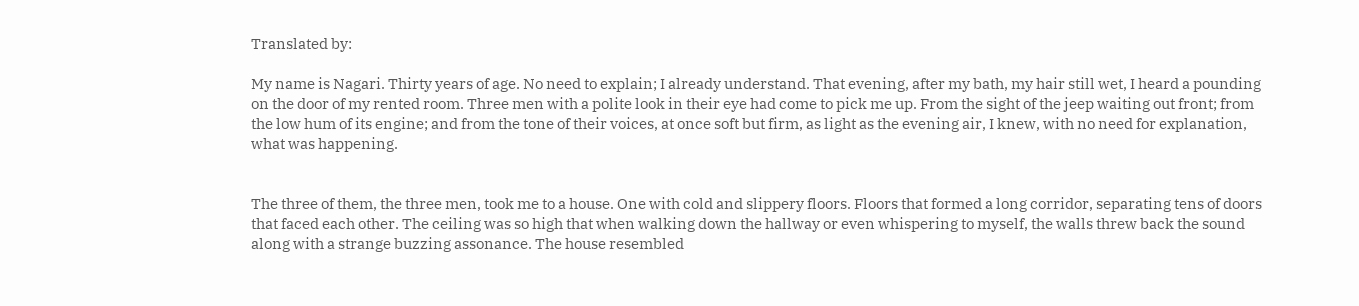Translated by:

My name is Nagari. Thirty years of age. No need to explain; I already understand. That evening, after my bath, my hair still wet, I heard a pounding on the door of my rented room. Three men with a polite look in their eye had come to pick me up. From the sight of the jeep waiting out front; from the low hum of its engine; and from the tone of their voices, at once soft but firm, as light as the evening air, I knew, with no need for explanation, what was happening.


The three of them, the three men, took me to a house. One with cold and slippery floors. Floors that formed a long corridor, separating tens of doors that faced each other. The ceiling was so high that when walking down the hallway or even whispering to myself, the walls threw back the sound along with a strange buzzing assonance. The house resembled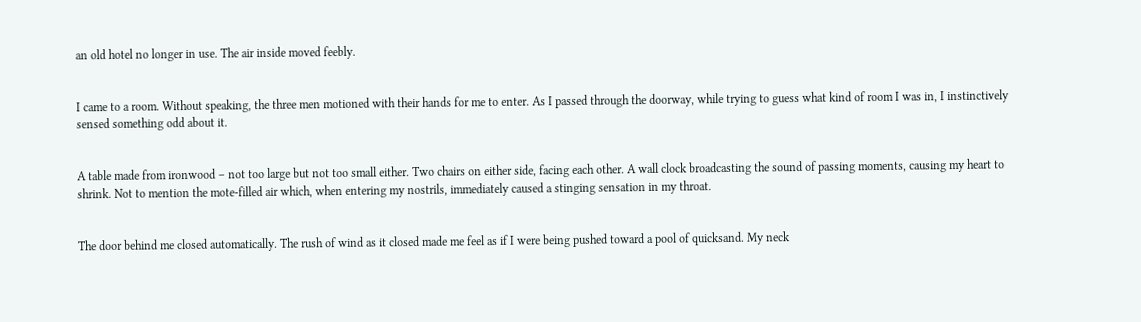an old hotel no longer in use. The air inside moved feebly.


I came to a room. Without speaking, the three men motioned with their hands for me to enter. As I passed through the doorway, while trying to guess what kind of room I was in, I instinctively sensed something odd about it.


A table made from ironwood – not too large but not too small either. Two chairs on either side, facing each other. A wall clock broadcasting the sound of passing moments, causing my heart to shrink. Not to mention the mote-filled air which, when entering my nostrils, immediately caused a stinging sensation in my throat.


The door behind me closed automatically. The rush of wind as it closed made me feel as if I were being pushed toward a pool of quicksand. My neck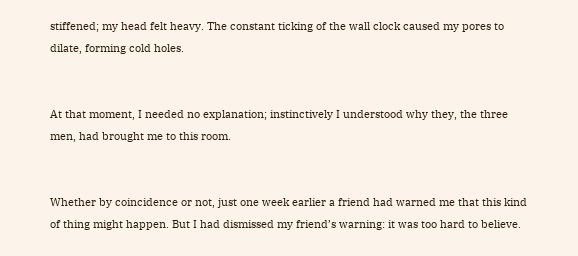stiffened; my head felt heavy. The constant ticking of the wall clock caused my pores to dilate, forming cold holes.


At that moment, I needed no explanation; instinctively I understood why they, the three men, had brought me to this room.


Whether by coincidence or not, just one week earlier a friend had warned me that this kind of thing might happen. But I had dismissed my friend’s warning: it was too hard to believe.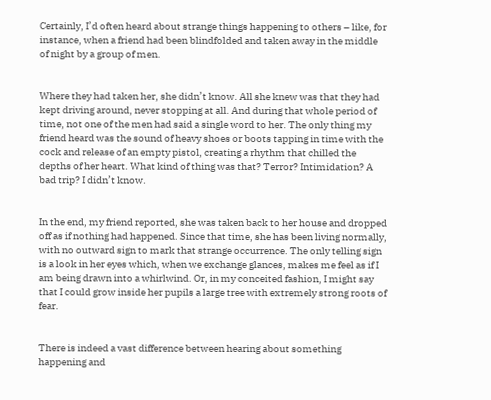Certainly, I’d often heard about strange things happening to others – like, for instance, when a friend had been blindfolded and taken away in the middle of night by a group of men.


Where they had taken her, she didn’t know. All she knew was that they had kept driving around, never stopping at all. And during that whole period of time, not one of the men had said a single word to her. The only thing my friend heard was the sound of heavy shoes or boots tapping in time with the cock and release of an empty pistol, creating a rhythm that chilled the depths of her heart. What kind of thing was that? Terror? Intimidation? A bad trip? I didn’t know.


In the end, my friend reported, she was taken back to her house and dropped off as if nothing had happened. Since that time, she has been living normally, with no outward sign to mark that strange occurrence. The only telling sign is a look in her eyes which, when we exchange glances, makes me feel as if I am being drawn into a whirlwind. Or, in my conceited fashion, I might say that I could grow inside her pupils a large tree with extremely strong roots of fear.


There is indeed a vast difference between hearing about something happening and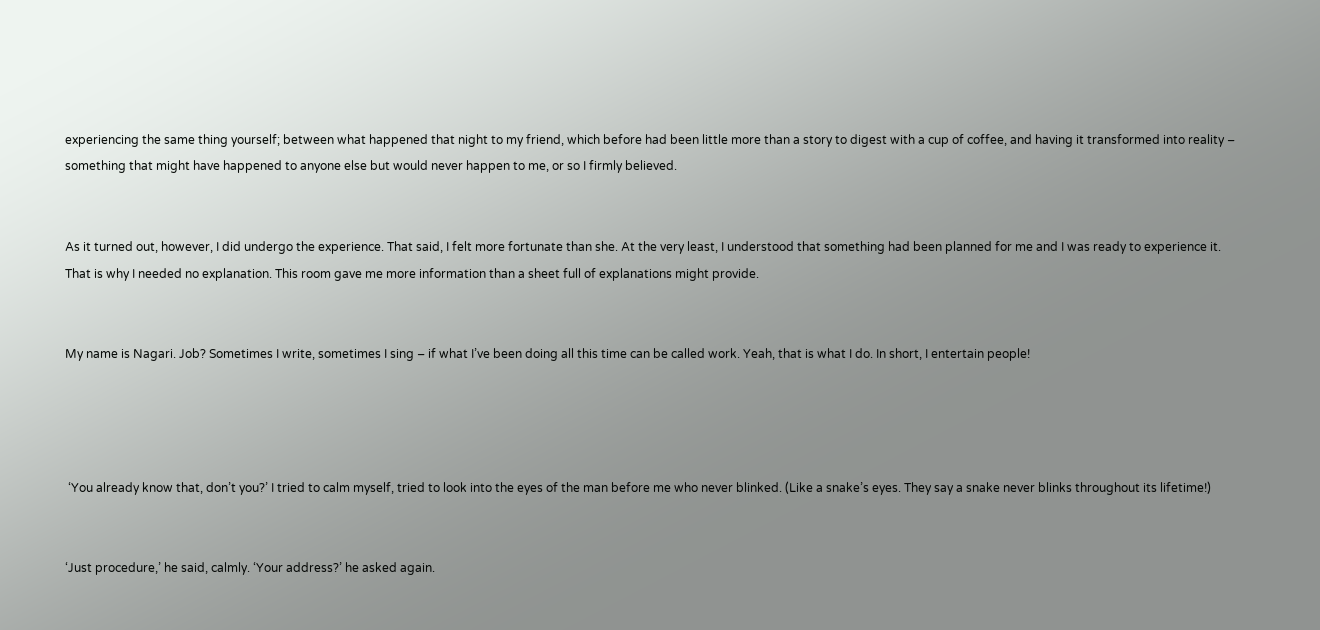experiencing the same thing yourself; between what happened that night to my friend, which before had been little more than a story to digest with a cup of coffee, and having it transformed into reality – something that might have happened to anyone else but would never happen to me, or so I firmly believed.


As it turned out, however, I did undergo the experience. That said, I felt more fortunate than she. At the very least, I understood that something had been planned for me and I was ready to experience it. That is why I needed no explanation. This room gave me more information than a sheet full of explanations might provide.


My name is Nagari. Job? Sometimes I write, sometimes I sing – if what I’ve been doing all this time can be called work. Yeah, that is what I do. In short, I entertain people!




 ‘You already know that, don’t you?’ I tried to calm myself, tried to look into the eyes of the man before me who never blinked. (Like a snake’s eyes. They say a snake never blinks throughout its lifetime!)


‘Just procedure,’ he said, calmly. ‘Your address?’ he asked again.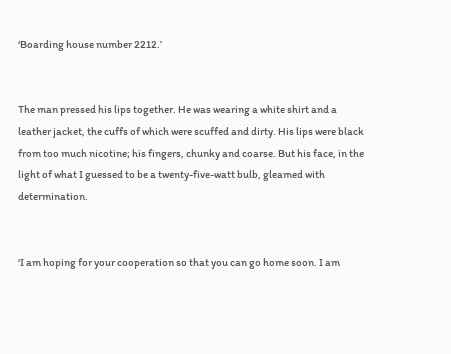‘Boarding house number 2212.’


The man pressed his lips together. He was wearing a white shirt and a leather jacket, the cuffs of which were scuffed and dirty. His lips were black from too much nicotine; his fingers, chunky and coarse. But his face, in the light of what I guessed to be a twenty-five-watt bulb, gleamed with determination.


‘I am hoping for your cooperation so that you can go home soon. I am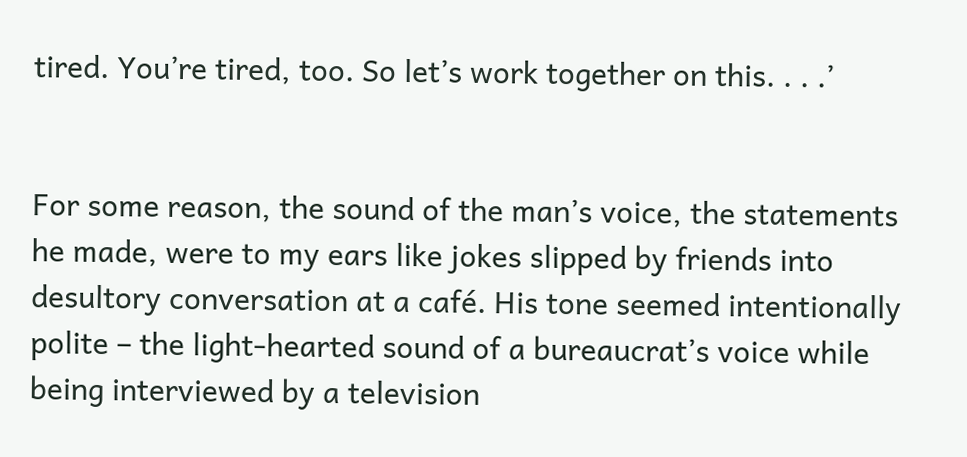tired. You’re tired, too. So let’s work together on this. . . .’


For some reason, the sound of the man’s voice, the statements he made, were to my ears like jokes slipped by friends into desultory conversation at a café. His tone seemed intentionally polite – the light-hearted sound of a bureaucrat’s voice while being interviewed by a television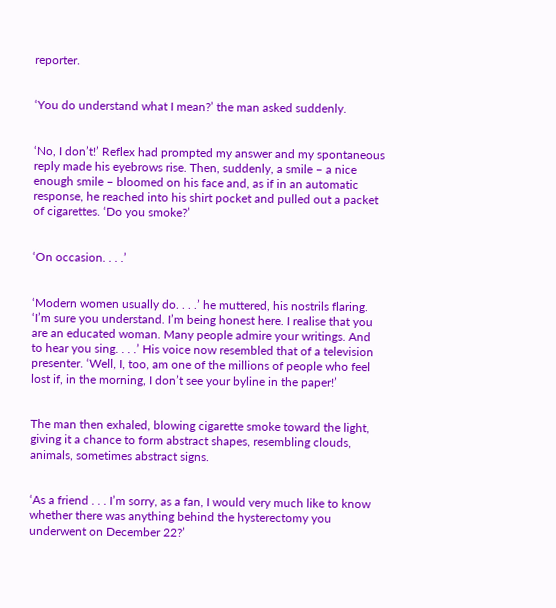reporter.


‘You do understand what I mean?’ the man asked suddenly.


‘No, I don’t!’ Reflex had prompted my answer and my spontaneous reply made his eyebrows rise. Then, suddenly, a smile – a nice enough smile – bloomed on his face and, as if in an automatic response, he reached into his shirt pocket and pulled out a packet of cigarettes. ‘Do you smoke?’


‘On occasion. . . .’


‘Modern women usually do. . . .’ he muttered, his nostrils flaring. ‘I’m sure you understand. I’m being honest here. I realise that you are an educated woman. Many people admire your writings. And to hear you sing. . . .’ His voice now resembled that of a television presenter. ‘Well, I, too, am one of the millions of people who feel lost if, in the morning, I don’t see your byline in the paper!’


The man then exhaled, blowing cigarette smoke toward the light, giving it a chance to form abstract shapes, resembling clouds, animals, sometimes abstract signs.


‘As a friend . . . I’m sorry, as a fan, I would very much like to know whether there was anything behind the hysterectomy you underwent on December 22?’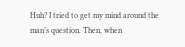Huh? I tried to get my mind around the man’s question. Then, when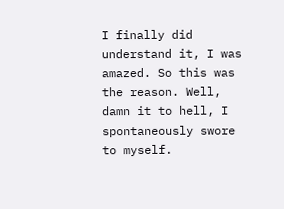I finally did understand it, I was amazed. So this was the reason. Well, damn it to hell, I spontaneously swore to myself.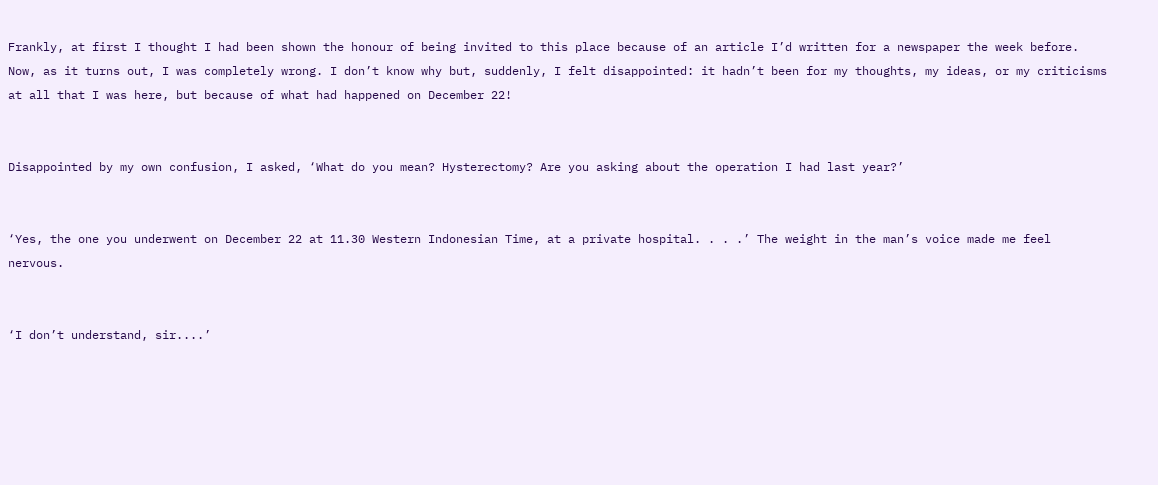Frankly, at first I thought I had been shown the honour of being invited to this place because of an article I’d written for a newspaper the week before. Now, as it turns out, I was completely wrong. I don’t know why but, suddenly, I felt disappointed: it hadn’t been for my thoughts, my ideas, or my criticisms at all that I was here, but because of what had happened on December 22!


Disappointed by my own confusion, I asked, ‘What do you mean? Hysterectomy? Are you asking about the operation I had last year?’


‘Yes, the one you underwent on December 22 at 11.30 Western Indonesian Time, at a private hospital. . . .’ The weight in the man’s voice made me feel nervous.


‘I don’t understand, sir....’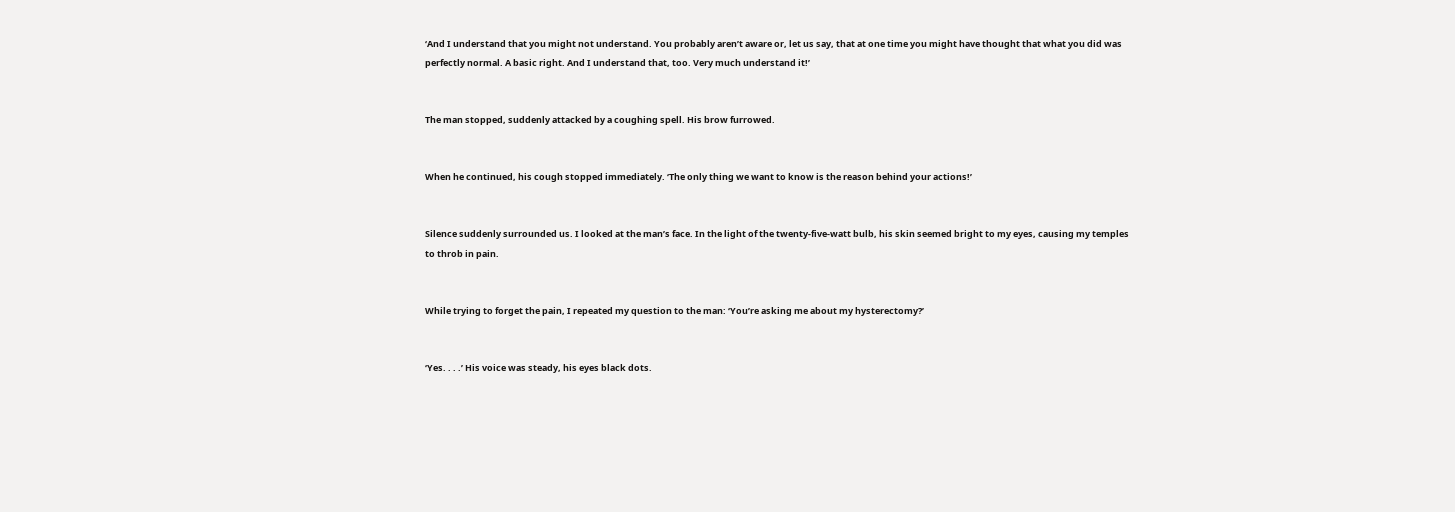‘And I understand that you might not understand. You probably aren’t aware or, let us say, that at one time you might have thought that what you did was perfectly normal. A basic right. And I understand that, too. Very much understand it!’


The man stopped, suddenly attacked by a coughing spell. His brow furrowed.


When he continued, his cough stopped immediately. ‘The only thing we want to know is the reason behind your actions!’


Silence suddenly surrounded us. I looked at the man’s face. In the light of the twenty-five-watt bulb, his skin seemed bright to my eyes, causing my temples to throb in pain.


While trying to forget the pain, I repeated my question to the man: ‘You’re asking me about my hysterectomy?’


‘Yes. . . .’ His voice was steady, his eyes black dots.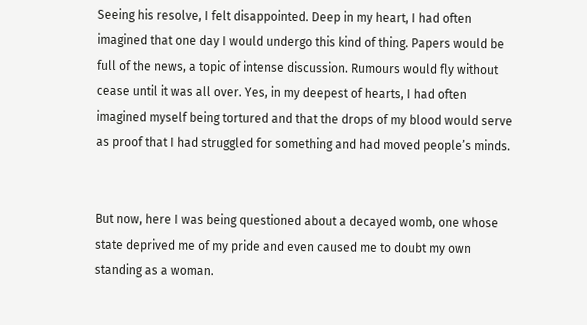Seeing his resolve, I felt disappointed. Deep in my heart, I had often imagined that one day I would undergo this kind of thing. Papers would be full of the news, a topic of intense discussion. Rumours would fly without cease until it was all over. Yes, in my deepest of hearts, I had often imagined myself being tortured and that the drops of my blood would serve as proof that I had struggled for something and had moved people’s minds.


But now, here I was being questioned about a decayed womb, one whose state deprived me of my pride and even caused me to doubt my own standing as a woman.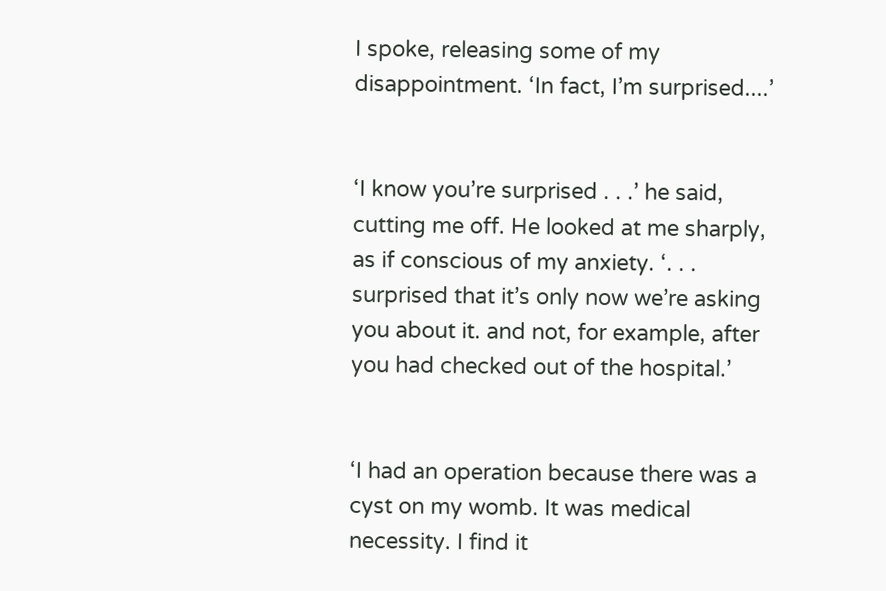I spoke, releasing some of my disappointment. ‘In fact, I’m surprised....’


‘I know you’re surprised . . .’ he said, cutting me off. He looked at me sharply, as if conscious of my anxiety. ‘. . . surprised that it’s only now we’re asking you about it. and not, for example, after you had checked out of the hospital.’


‘I had an operation because there was a cyst on my womb. It was medical necessity. I find it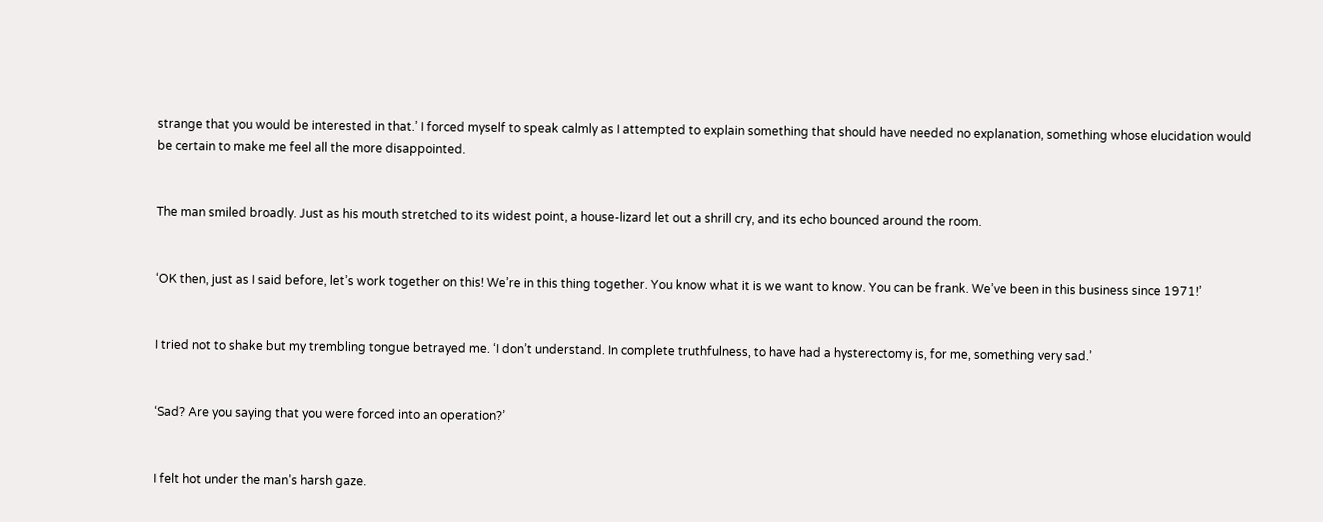strange that you would be interested in that.’ I forced myself to speak calmly as I attempted to explain something that should have needed no explanation, something whose elucidation would be certain to make me feel all the more disappointed.


The man smiled broadly. Just as his mouth stretched to its widest point, a house-lizard let out a shrill cry, and its echo bounced around the room.


‘OK then, just as I said before, let’s work together on this! We’re in this thing together. You know what it is we want to know. You can be frank. We’ve been in this business since 1971!’


I tried not to shake but my trembling tongue betrayed me. ‘I don’t understand. In complete truthfulness, to have had a hysterectomy is, for me, something very sad.’


‘Sad? Are you saying that you were forced into an operation?’


I felt hot under the man’s harsh gaze.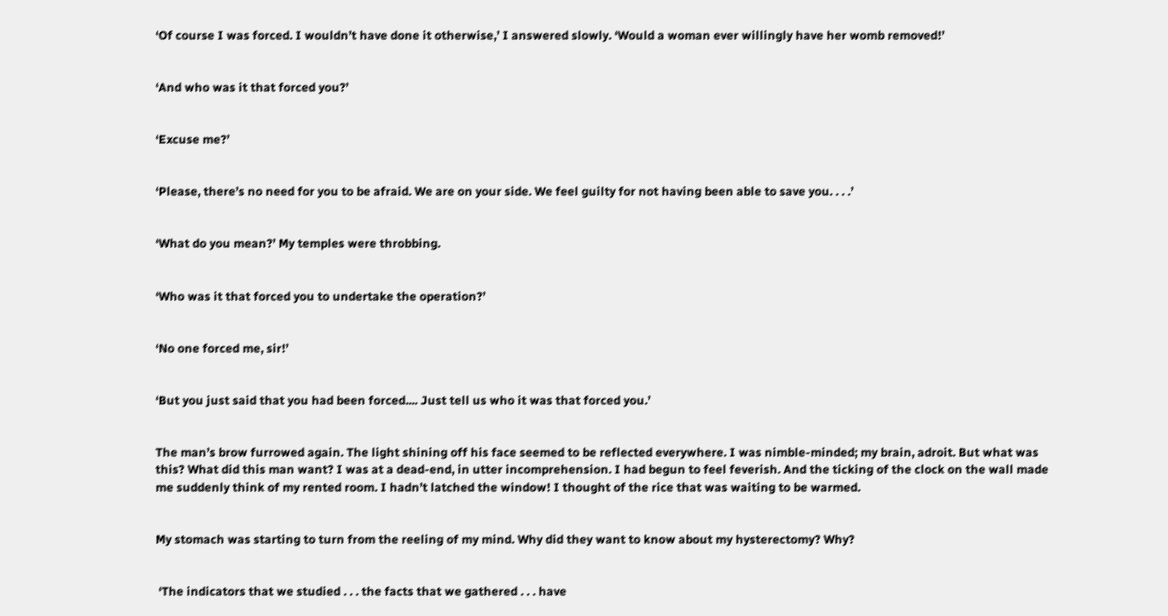‘Of course I was forced. I wouldn’t have done it otherwise,’ I answered slowly. ‘Would a woman ever willingly have her womb removed!’


‘And who was it that forced you?’


‘Excuse me?’


‘Please, there’s no need for you to be afraid. We are on your side. We feel guilty for not having been able to save you. . . .’


‘What do you mean?’ My temples were throbbing.


‘Who was it that forced you to undertake the operation?’


‘No one forced me, sir!’


‘But you just said that you had been forced.... Just tell us who it was that forced you.’


The man’s brow furrowed again. The light shining off his face seemed to be reflected everywhere. I was nimble-minded; my brain, adroit. But what was this? What did this man want? I was at a dead-end, in utter incomprehension. I had begun to feel feverish. And the ticking of the clock on the wall made me suddenly think of my rented room. I hadn’t latched the window! I thought of the rice that was waiting to be warmed.


My stomach was starting to turn from the reeling of my mind. Why did they want to know about my hysterectomy? Why?


 ‘The indicators that we studied . . . the facts that we gathered . . . have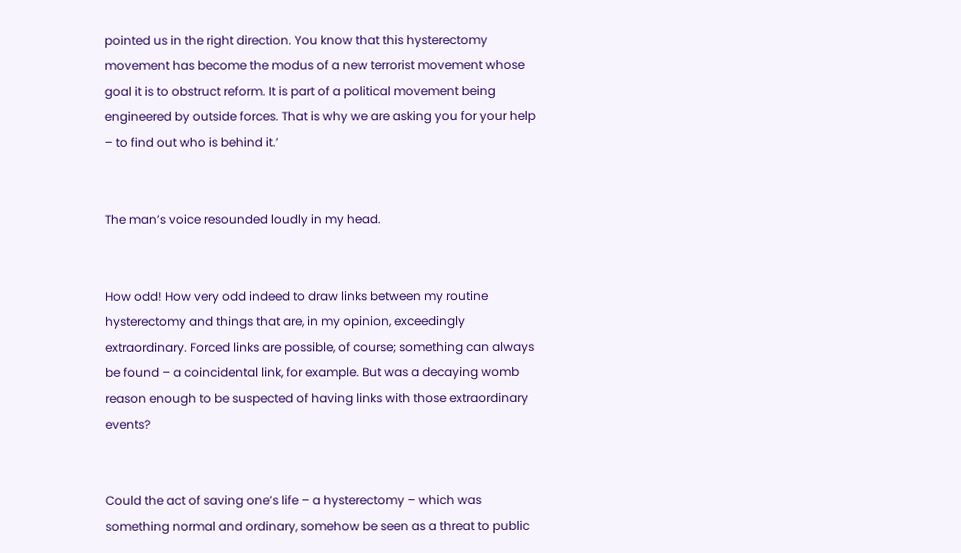pointed us in the right direction. You know that this hysterectomy movement has become the modus of a new terrorist movement whose goal it is to obstruct reform. It is part of a political movement being engineered by outside forces. That is why we are asking you for your help – to find out who is behind it.’


The man’s voice resounded loudly in my head.


How odd! How very odd indeed to draw links between my routine hysterectomy and things that are, in my opinion, exceedingly extraordinary. Forced links are possible, of course; something can always be found – a coincidental link, for example. But was a decaying womb reason enough to be suspected of having links with those extraordinary events?


Could the act of saving one’s life – a hysterectomy – which was something normal and ordinary, somehow be seen as a threat to public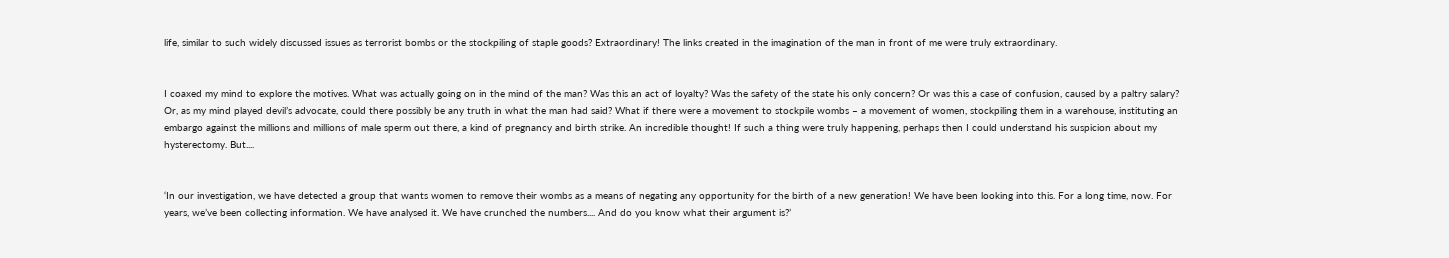life, similar to such widely discussed issues as terrorist bombs or the stockpiling of staple goods? Extraordinary! The links created in the imagination of the man in front of me were truly extraordinary.


I coaxed my mind to explore the motives. What was actually going on in the mind of the man? Was this an act of loyalty? Was the safety of the state his only concern? Or was this a case of confusion, caused by a paltry salary? Or, as my mind played devil’s advocate, could there possibly be any truth in what the man had said? What if there were a movement to stockpile wombs – a movement of women, stockpiling them in a warehouse, instituting an embargo against the millions and millions of male sperm out there, a kind of pregnancy and birth strike. An incredible thought! If such a thing were truly happening, perhaps then I could understand his suspicion about my hysterectomy. But....


‘In our investigation, we have detected a group that wants women to remove their wombs as a means of negating any opportunity for the birth of a new generation! We have been looking into this. For a long time, now. For years, we’ve been collecting information. We have analysed it. We have crunched the numbers.... And do you know what their argument is?’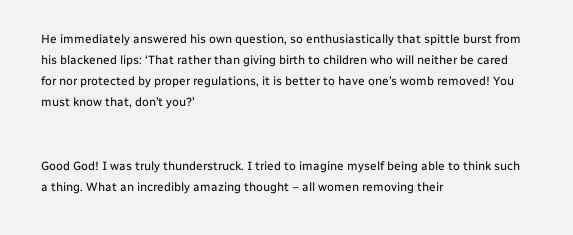He immediately answered his own question, so enthusiastically that spittle burst from his blackened lips: ‘That rather than giving birth to children who will neither be cared for nor protected by proper regulations, it is better to have one’s womb removed! You must know that, don’t you?’


Good God! I was truly thunderstruck. I tried to imagine myself being able to think such a thing. What an incredibly amazing thought – all women removing their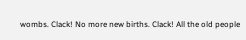wombs. Clack! No more new births. Clack! All the old people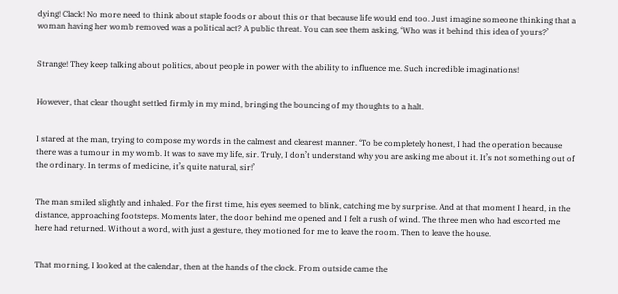dying! Clack! No more need to think about staple foods or about this or that because life would end too. Just imagine someone thinking that a woman having her womb removed was a political act? A public threat. You can see them asking, ‘Who was it behind this idea of yours?’


Strange! They keep talking about politics, about people in power with the ability to influence me. Such incredible imaginations!


However, that clear thought settled firmly in my mind, bringing the bouncing of my thoughts to a halt.


I stared at the man, trying to compose my words in the calmest and clearest manner. ‘To be completely honest, I had the operation because there was a tumour in my womb. It was to save my life, sir. Truly, I don’t understand why you are asking me about it. It’s not something out of the ordinary. In terms of medicine, it’s quite natural, sir!’


The man smiled slightly and inhaled. For the first time, his eyes seemed to blink, catching me by surprise. And at that moment I heard, in the distance, approaching footsteps. Moments later, the door behind me opened and I felt a rush of wind. The three men who had escorted me here had returned. Without a word, with just a gesture, they motioned for me to leave the room. Then to leave the house.


That morning, I looked at the calendar, then at the hands of the clock. From outside came the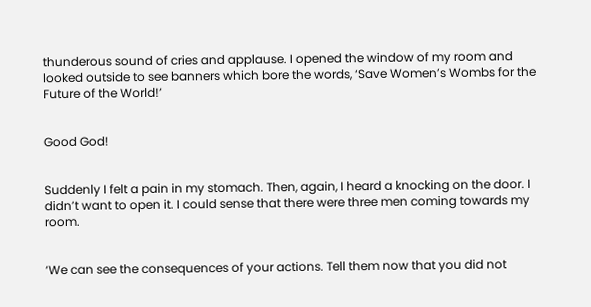thunderous sound of cries and applause. I opened the window of my room and looked outside to see banners which bore the words, ‘Save Women’s Wombs for the Future of the World!’


Good God!


Suddenly I felt a pain in my stomach. Then, again, I heard a knocking on the door. I didn’t want to open it. I could sense that there were three men coming towards my room.


‘We can see the consequences of your actions. Tell them now that you did not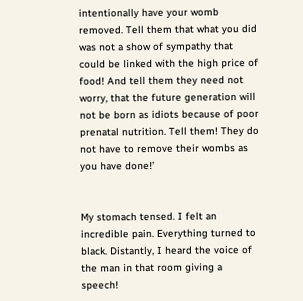intentionally have your womb removed. Tell them that what you did was not a show of sympathy that could be linked with the high price of food! And tell them they need not worry, that the future generation will not be born as idiots because of poor prenatal nutrition. Tell them! They do not have to remove their wombs as you have done!’


My stomach tensed. I felt an incredible pain. Everything turned to black. Distantly, I heard the voice of the man in that room giving a speech!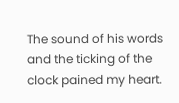The sound of his words and the ticking of the clock pained my heart.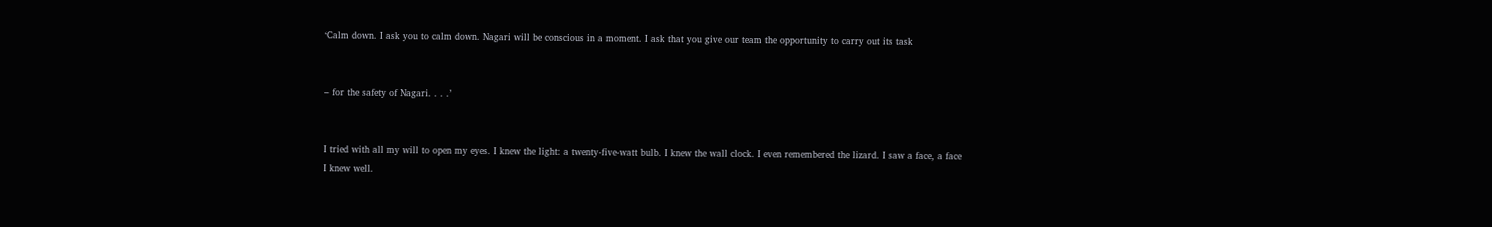‘Calm down. I ask you to calm down. Nagari will be conscious in a moment. I ask that you give our team the opportunity to carry out its task


– for the safety of Nagari. . . .’


I tried with all my will to open my eyes. I knew the light: a twenty-five-watt bulb. I knew the wall clock. I even remembered the lizard. I saw a face, a face I knew well.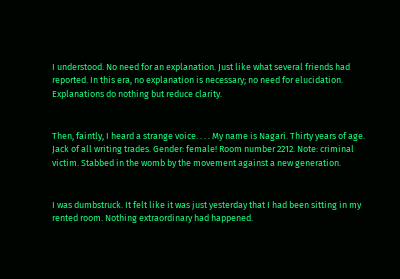I understood. No need for an explanation. Just like what several friends had reported. In this era, no explanation is necessary; no need for elucidation. Explanations do nothing but reduce clarity.


Then, faintly, I heard a strange voice. . . . My name is Nagari. Thirty years of age. Jack of all writing trades. Gender: female! Room number 2212. Note: criminal victim. Stabbed in the womb by the movement against a new generation.


I was dumbstruck. It felt like it was just yesterday that I had been sitting in my rented room. Nothing extraordinary had happened.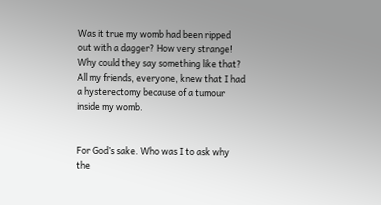Was it true my womb had been ripped out with a dagger? How very strange! Why could they say something like that? All my friends, everyone, knew that I had a hysterectomy because of a tumour inside my womb.


For God’s sake. Who was I to ask why the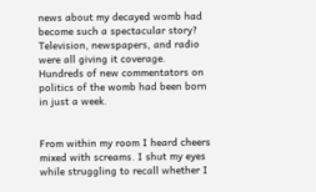news about my decayed womb had become such a spectacular story? Television, newspapers, and radio were all giving it coverage. Hundreds of new commentators on politics of the womb had been born in just a week.


From within my room I heard cheers mixed with screams. I shut my eyes while struggling to recall whether I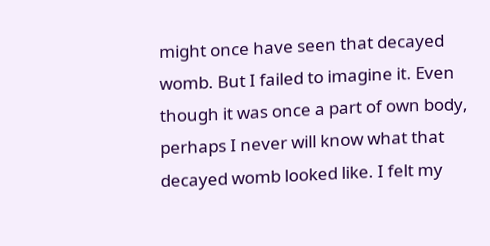might once have seen that decayed womb. But I failed to imagine it. Even though it was once a part of own body, perhaps I never will know what that decayed womb looked like. I felt my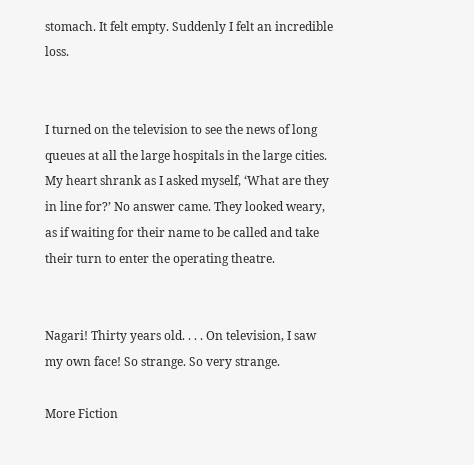stomach. It felt empty. Suddenly I felt an incredible loss.


I turned on the television to see the news of long queues at all the large hospitals in the large cities. My heart shrank as I asked myself, ‘What are they in line for?’ No answer came. They looked weary, as if waiting for their name to be called and take their turn to enter the operating theatre.


Nagari! Thirty years old. . . . On television, I saw my own face! So strange. So very strange.

More Fiction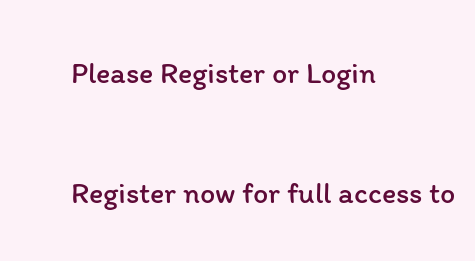Please Register or Login

Register now for full access to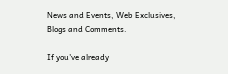News and Events, Web Exclusives, Blogs and Comments.

If you've already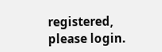registered, please login.